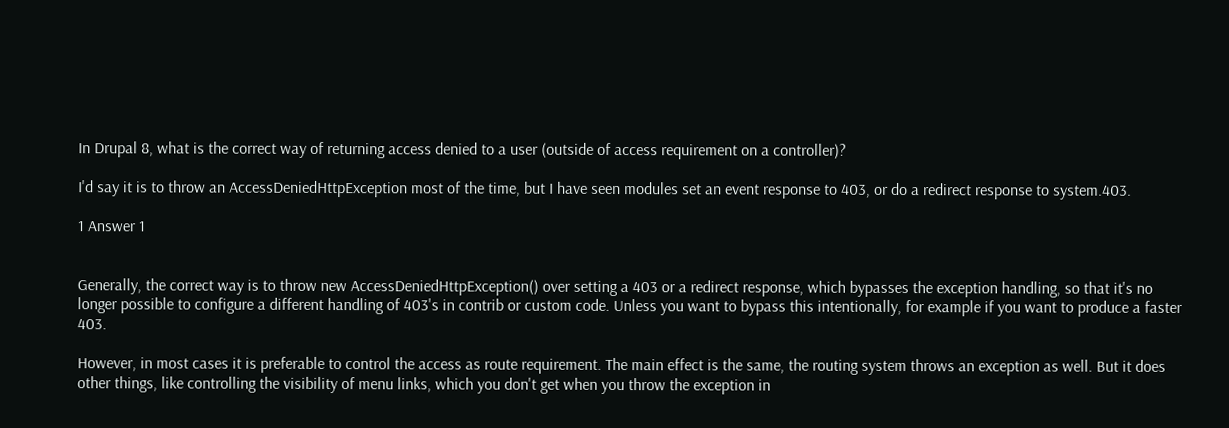In Drupal 8, what is the correct way of returning access denied to a user (outside of access requirement on a controller)?

I'd say it is to throw an AccessDeniedHttpException most of the time, but I have seen modules set an event response to 403, or do a redirect response to system.403.

1 Answer 1


Generally, the correct way is to throw new AccessDeniedHttpException() over setting a 403 or a redirect response, which bypasses the exception handling, so that it's no longer possible to configure a different handling of 403's in contrib or custom code. Unless you want to bypass this intentionally, for example if you want to produce a faster 403.

However, in most cases it is preferable to control the access as route requirement. The main effect is the same, the routing system throws an exception as well. But it does other things, like controlling the visibility of menu links, which you don't get when you throw the exception in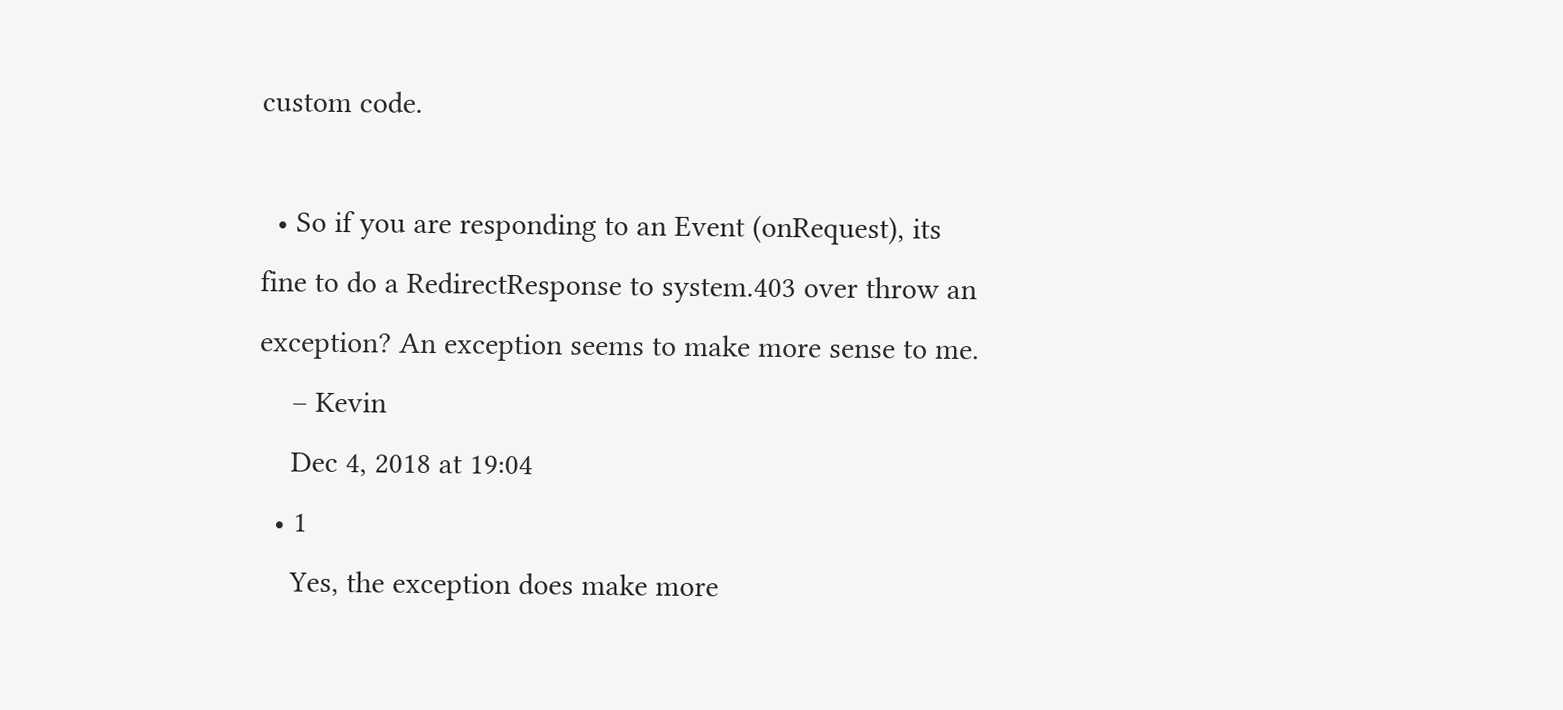custom code.

  • So if you are responding to an Event (onRequest), its fine to do a RedirectResponse to system.403 over throw an exception? An exception seems to make more sense to me.
    – Kevin
    Dec 4, 2018 at 19:04
  • 1
    Yes, the exception does make more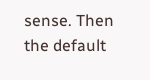sense. Then the default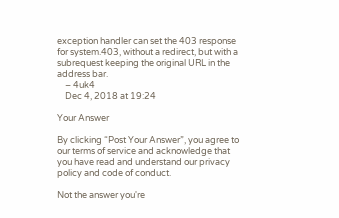exception handler can set the 403 response for system.403, without a redirect, but with a subrequest keeping the original URL in the address bar.
    – 4uk4
    Dec 4, 2018 at 19:24

Your Answer

By clicking “Post Your Answer”, you agree to our terms of service and acknowledge that you have read and understand our privacy policy and code of conduct.

Not the answer you're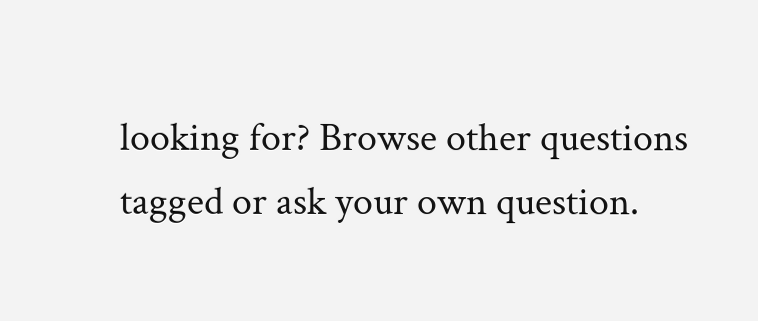looking for? Browse other questions tagged or ask your own question.